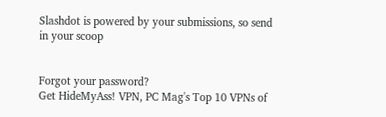Slashdot is powered by your submissions, so send in your scoop


Forgot your password?
Get HideMyAss! VPN, PC Mag's Top 10 VPNs of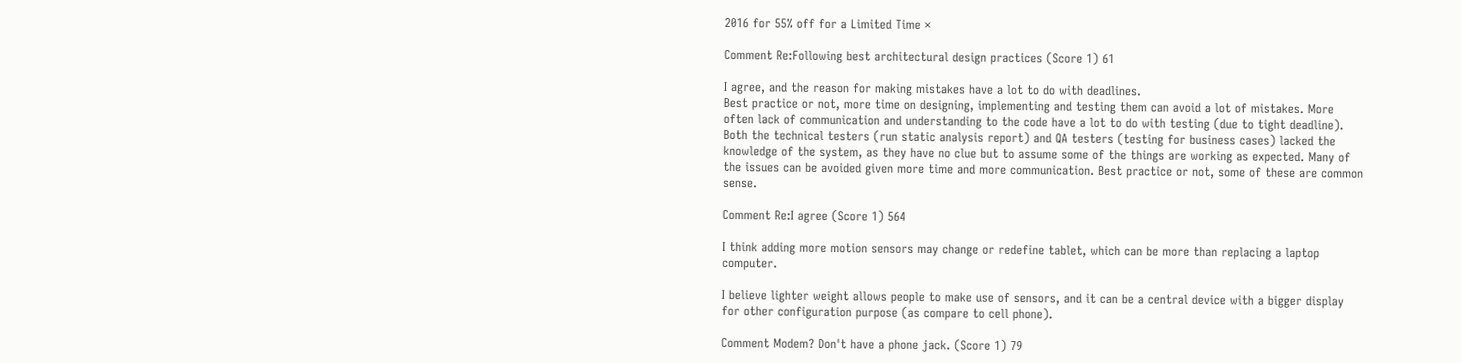2016 for 55% off for a Limited Time ×

Comment Re:Following best architectural design practices (Score 1) 61

I agree, and the reason for making mistakes have a lot to do with deadlines.
Best practice or not, more time on designing, implementing and testing them can avoid a lot of mistakes. More often lack of communication and understanding to the code have a lot to do with testing (due to tight deadline). Both the technical testers (run static analysis report) and QA testers (testing for business cases) lacked the knowledge of the system, as they have no clue but to assume some of the things are working as expected. Many of the issues can be avoided given more time and more communication. Best practice or not, some of these are common sense.

Comment Re:I agree (Score 1) 564

I think adding more motion sensors may change or redefine tablet, which can be more than replacing a laptop computer.

I believe lighter weight allows people to make use of sensors, and it can be a central device with a bigger display for other configuration purpose (as compare to cell phone).

Comment Modem? Don't have a phone jack. (Score 1) 79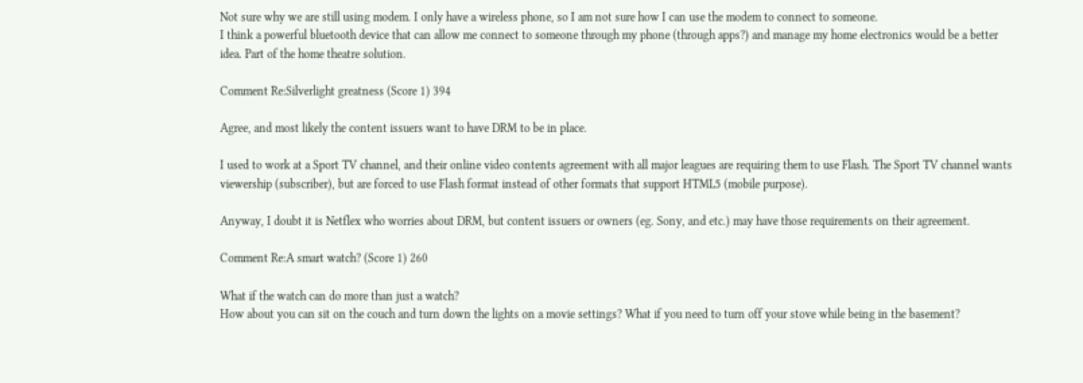Not sure why we are still using modem. I only have a wireless phone, so I am not sure how I can use the modem to connect to someone.
I think a powerful bluetooth device that can allow me connect to someone through my phone (through apps?) and manage my home electronics would be a better idea. Part of the home theatre solution.

Comment Re:Silverlight greatness (Score 1) 394

Agree, and most likely the content issuers want to have DRM to be in place.

I used to work at a Sport TV channel, and their online video contents agreement with all major leagues are requiring them to use Flash. The Sport TV channel wants viewership (subscriber), but are forced to use Flash format instead of other formats that support HTML5 (mobile purpose).

Anyway, I doubt it is Netflex who worries about DRM, but content issuers or owners (eg. Sony, and etc.) may have those requirements on their agreement.

Comment Re:A smart watch? (Score 1) 260

What if the watch can do more than just a watch?
How about you can sit on the couch and turn down the lights on a movie settings? What if you need to turn off your stove while being in the basement?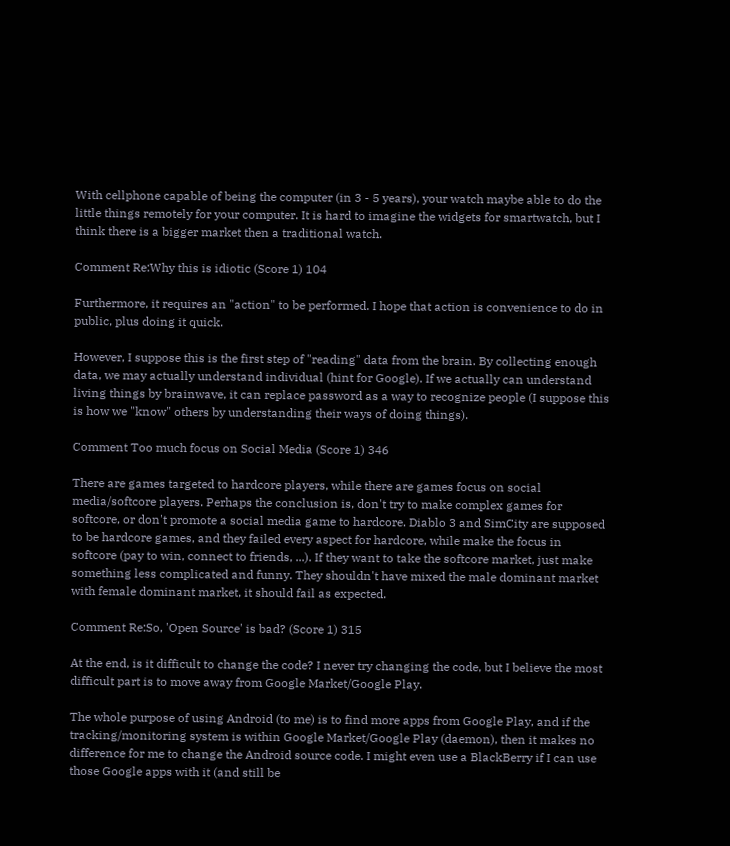With cellphone capable of being the computer (in 3 - 5 years), your watch maybe able to do the little things remotely for your computer. It is hard to imagine the widgets for smartwatch, but I think there is a bigger market then a traditional watch.

Comment Re:Why this is idiotic (Score 1) 104

Furthermore, it requires an "action" to be performed. I hope that action is convenience to do in public, plus doing it quick.

However, I suppose this is the first step of "reading" data from the brain. By collecting enough data, we may actually understand individual (hint for Google). If we actually can understand living things by brainwave, it can replace password as a way to recognize people (I suppose this is how we "know" others by understanding their ways of doing things).

Comment Too much focus on Social Media (Score 1) 346

There are games targeted to hardcore players, while there are games focus on social media/softcore players. Perhaps the conclusion is, don't try to make complex games for softcore, or don't promote a social media game to hardcore. Diablo 3 and SimCity are supposed to be hardcore games, and they failed every aspect for hardcore, while make the focus in softcore (pay to win, connect to friends, ...). If they want to take the softcore market, just make something less complicated and funny. They shouldn't have mixed the male dominant market with female dominant market, it should fail as expected.

Comment Re:So, 'Open Source' is bad? (Score 1) 315

At the end, is it difficult to change the code? I never try changing the code, but I believe the most difficult part is to move away from Google Market/Google Play.

The whole purpose of using Android (to me) is to find more apps from Google Play, and if the tracking/monitoring system is within Google Market/Google Play (daemon), then it makes no difference for me to change the Android source code. I might even use a BlackBerry if I can use those Google apps with it (and still be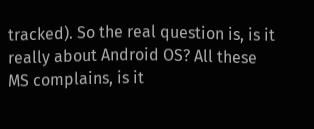tracked). So the real question is, is it really about Android OS? All these MS complains, is it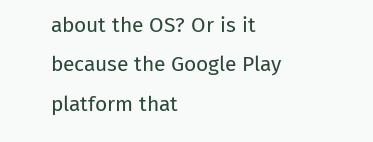about the OS? Or is it because the Google Play platform that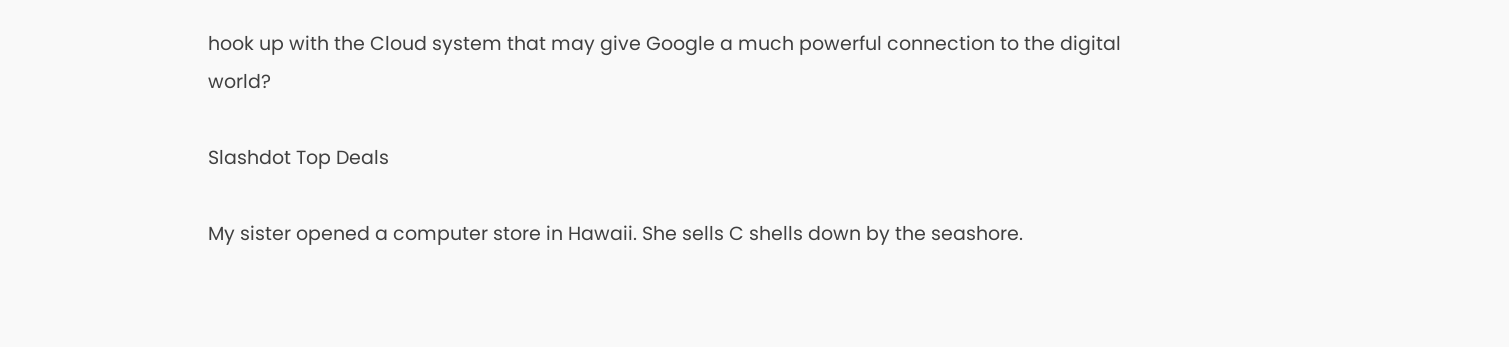hook up with the Cloud system that may give Google a much powerful connection to the digital world?

Slashdot Top Deals

My sister opened a computer store in Hawaii. She sells C shells down by the seashore.